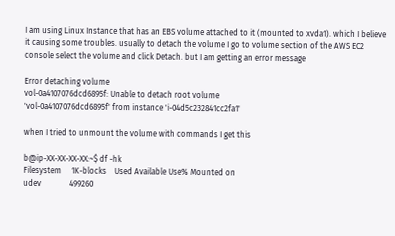I am using Linux Instance that has an EBS volume attached to it (mounted to xvda1). which I believe it causing some troubles. usually to detach the volume I go to volume section of the AWS EC2 console select the volume and click Detach. but I am getting an error message

Error detaching volume
vol-0a4107076dcd6895f: Unable to detach root volume
'vol-0a4107076dcd6895f' from instance 'i-04d5c232841cc2fa1'

when I tried to unmount the volume with commands I get this

b@ip-XX-XX-XX-XX:~$ df -hk
Filesystem     1K-blocks    Used Available Use% Mounted on
udev              499260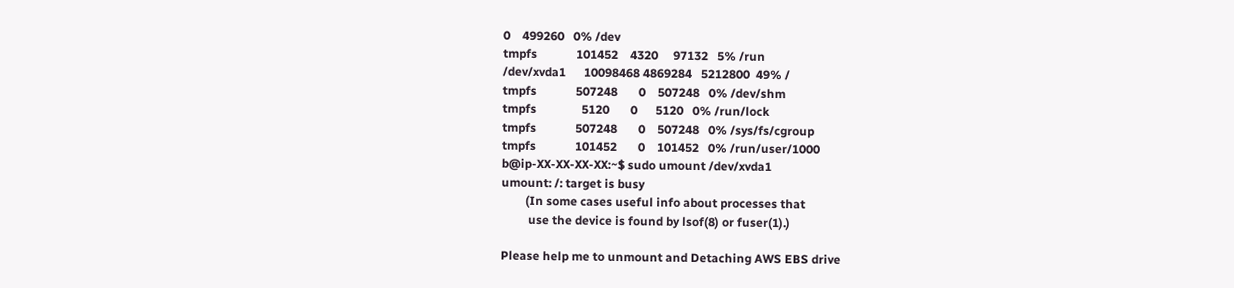0    499260   0% /dev
tmpfs             101452    4320     97132   5% /run
/dev/xvda1      10098468 4869284   5212800  49% /
tmpfs             507248       0    507248   0% /dev/shm
tmpfs               5120       0      5120   0% /run/lock
tmpfs             507248       0    507248   0% /sys/fs/cgroup
tmpfs             101452       0    101452   0% /run/user/1000
b@ip-XX-XX-XX-XX:~$ sudo umount /dev/xvda1
umount: /: target is busy
        (In some cases useful info about processes that
         use the device is found by lsof(8) or fuser(1).)

Please help me to unmount and Detaching AWS EBS drive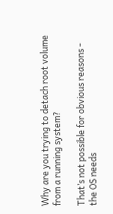Why are you trying to detach root volume from a running system?

That’s not possible for obvious reasons - the OS needs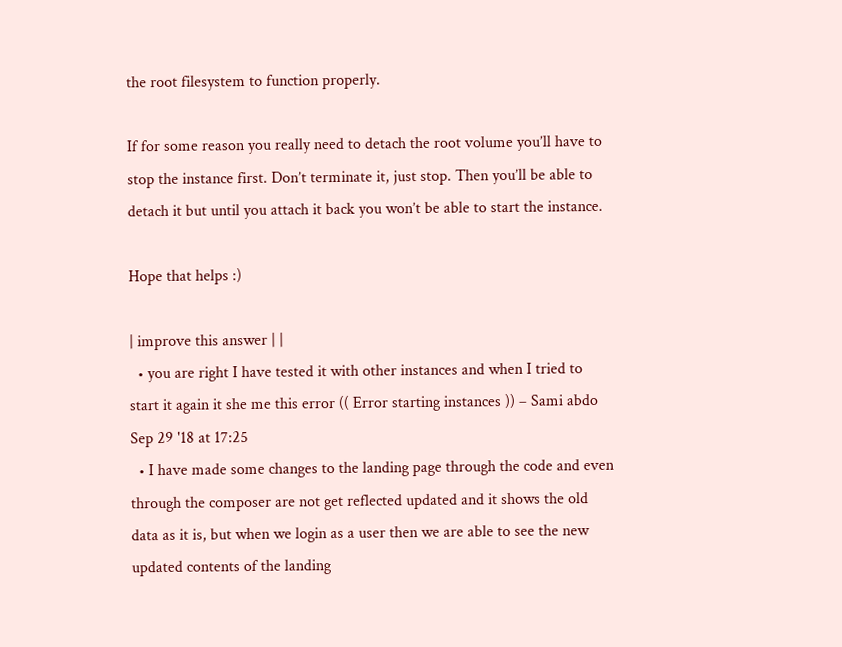the root filesystem to function properly.

If for some reason you really need to detach the root volume you’ll have to stop the instance first. Don’t terminate it, just stop. Then you’ll be able to detach it but until you attach it back you won’t be able to start the instance.

Hope that helps :)

| improve this answer | |
  • you are right I have tested it with other instances and when I tried to start it again it she me this error (( Error starting instances )) – Sami abdo Sep 29 '18 at 17:25
  • I have made some changes to the landing page through the code and even through the composer are not get reflected updated and it shows the old data as it is, but when we login as a user then we are able to see the new updated contents of the landing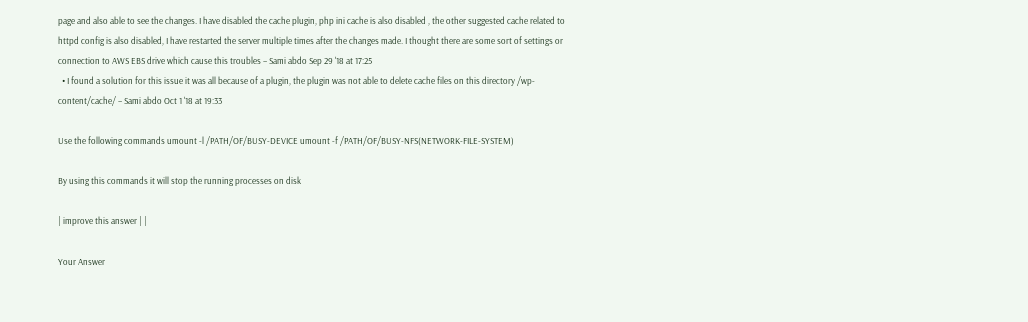page and also able to see the changes. I have disabled the cache plugin, php ini cache is also disabled , the other suggested cache related to httpd config is also disabled, I have restarted the server multiple times after the changes made. I thought there are some sort of settings or connection to AWS EBS drive which cause this troubles – Sami abdo Sep 29 '18 at 17:25
  • I found a solution for this issue it was all because of a plugin, the plugin was not able to delete cache files on this directory /wp-content/cache/ – Sami abdo Oct 1 '18 at 19:33

Use the following commands umount -l /PATH/OF/BUSY-DEVICE umount -f /PATH/OF/BUSY-NFS(NETWORK-FILE-SYSTEM)

By using this commands it will stop the running processes on disk

| improve this answer | |

Your Answer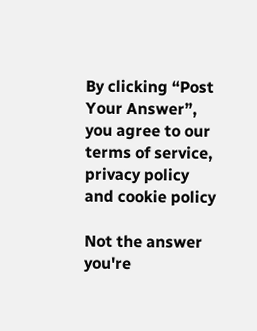By clicking “Post Your Answer”, you agree to our terms of service, privacy policy and cookie policy

Not the answer you're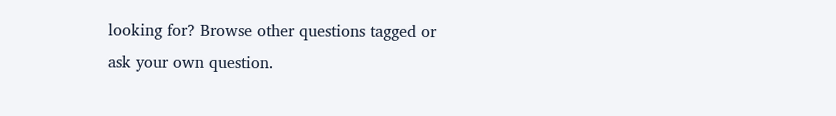looking for? Browse other questions tagged or ask your own question.